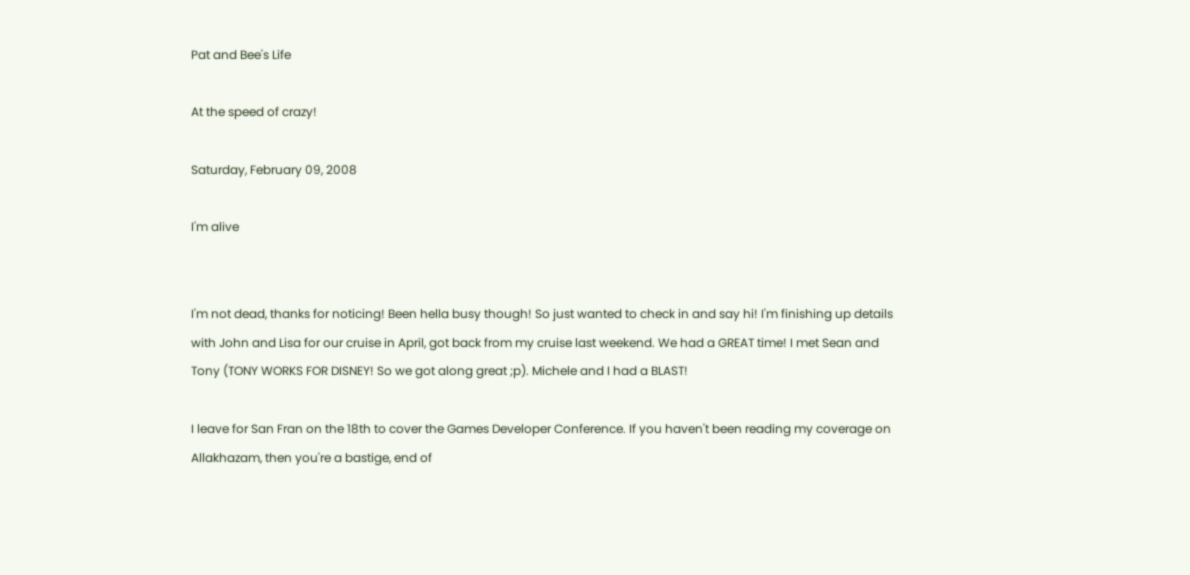Pat and Bee's Life

At the speed of crazy!

Saturday, February 09, 2008

I'm alive


I'm not dead, thanks for noticing! Been hella busy though! So just wanted to check in and say hi! I'm finishing up details with John and Lisa for our cruise in April, got back from my cruise last weekend. We had a GREAT time! I met Sean and Tony (TONY WORKS FOR DISNEY! So we got along great ;p). Michele and I had a BLAST!

I leave for San Fran on the 18th to cover the Games Developer Conference. If you haven't been reading my coverage on Allakhazam, then you're a bastige, end of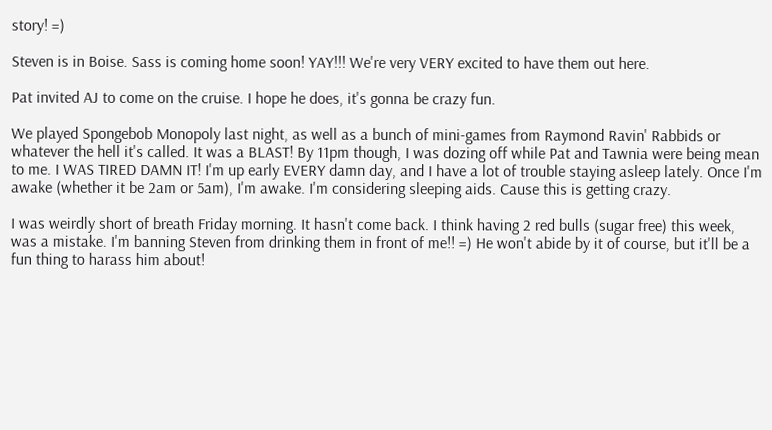story! =)

Steven is in Boise. Sass is coming home soon! YAY!!! We're very VERY excited to have them out here.

Pat invited AJ to come on the cruise. I hope he does, it's gonna be crazy fun.

We played Spongebob Monopoly last night, as well as a bunch of mini-games from Raymond Ravin' Rabbids or whatever the hell it's called. It was a BLAST! By 11pm though, I was dozing off while Pat and Tawnia were being mean to me. I WAS TIRED DAMN IT! I'm up early EVERY damn day, and I have a lot of trouble staying asleep lately. Once I'm awake (whether it be 2am or 5am), I'm awake. I'm considering sleeping aids. Cause this is getting crazy.

I was weirdly short of breath Friday morning. It hasn't come back. I think having 2 red bulls (sugar free) this week, was a mistake. I'm banning Steven from drinking them in front of me!! =) He won't abide by it of course, but it'll be a fun thing to harass him about!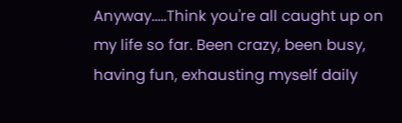Anyway.....Think you're all caught up on my life so far. Been crazy, been busy, having fun, exhausting myself daily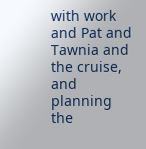with work and Pat and Tawnia and the cruise, and planning the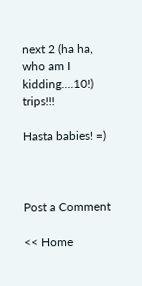next 2 (ha ha, who am I kidding....10!) trips!!!

Hasta babies! =)



Post a Comment

<< Home